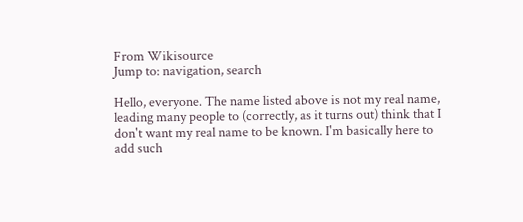From Wikisource
Jump to: navigation, search

Hello, everyone. The name listed above is not my real name, leading many people to (correctly, as it turns out) think that I don't want my real name to be known. I'm basically here to add such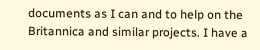documents as I can and to help on the Britannica and similar projects. I have a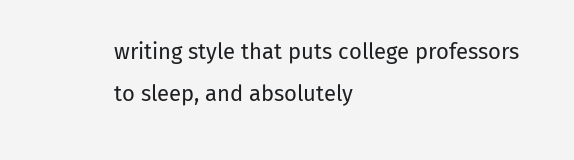writing style that puts college professors to sleep, and absolutely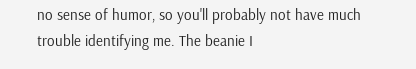no sense of humor, so you'll probably not have much trouble identifying me. The beanie I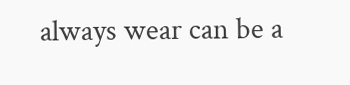always wear can be a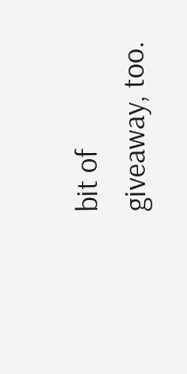bit of giveaway, too.